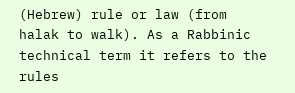(Hebrew) rule or law (from halak to walk). As a Rabbinic technical term it refers to the rules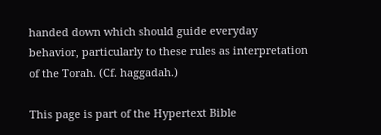handed down which should guide everyday behavior, particularly to these rules as interpretation of the Torah. (Cf. haggadah.)

This page is part of the Hypertext Bible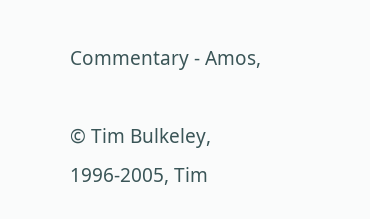Commentary - Amos,

© Tim Bulkeley, 1996-2005, Tim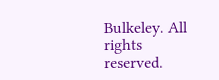Bulkeley. All rights reserved.